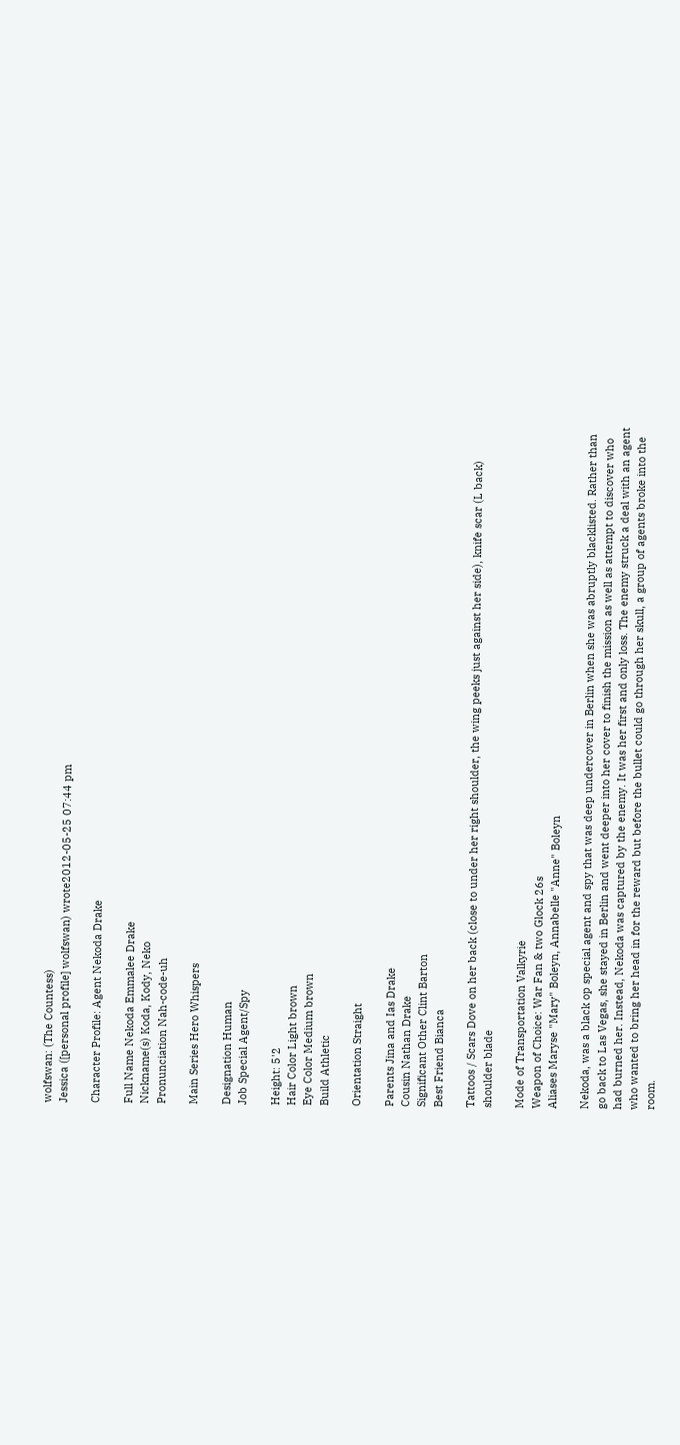wolfswan: (The Countess)
Jessica ([personal profile] wolfswan) wrote2012-05-25 07:44 pm

Character Profile: Agent Nekoda Drake

Full Name Nekoda Emmalee Drake
Nickname(s) Koda, Kody, Neko
Pronunciation Nah-code-uh

Main Series Hero Whispers

Designation Human
Job Special Agent/Spy

Height: 5'2
Hair Color Light brown
Eye Color Medium brown
Build Athletic

Orientation Straight

Parents Jina and Ias Drake
Cousin Nathan Drake
Significant Other Clint Barton
Best Friend Bianca

Tattoos / Scars Dove on her back (close to under her right shoulder, the wing peeks just against her side), knife scar (L back) shoulder blade

Mode of Transportation Valkyrie
Weapon of Choice: War Fan & two Glock 26s
Aliases Maryse "Mary" Boleyn, Annabelle "Anne" Boleyn

Nekoda, was a black op special agent and spy that was deep undercover in Berlin when she was abruptly blacklisted. Rather than go back to Las Vegas, she stayed in Berlin and went deeper into her cover to finish the mission as well as attempt to discover who had burned her. Instead, Nekoda was captured by the enemy. It was her first and only loss. The enemy struck a deal with an agent who wanted to bring her head in for the reward but before the bullet could go through her skull, a group of agents broke into the room.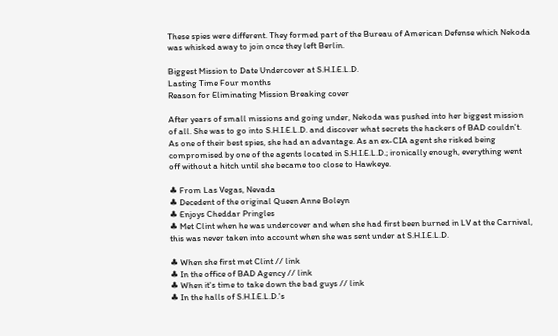These spies were different. They formed part of the Bureau of American Defense which Nekoda was whisked away to join once they left Berlin.

Biggest Mission to Date Undercover at S.H.I.E.L.D.
Lasting Time Four months
Reason for Eliminating Mission Breaking cover

After years of small missions and going under, Nekoda was pushed into her biggest mission of all. She was to go into S.H.I.E.L.D. and discover what secrets the hackers of BAD couldn't. As one of their best spies, she had an advantage. As an ex-CIA agent she risked being compromised by one of the agents located in S.H.I.E.L.D.; ironically enough, everything went off without a hitch until she became too close to Hawkeye.

♣ From Las Vegas, Nevada
♣ Decedent of the original Queen Anne Boleyn
♣ Enjoys Cheddar Pringles
♣ Met Clint when he was undercover and when she had first been burned in LV at the Carnival, this was never taken into account when she was sent under at S.H.I.E.L.D.

♣ When she first met Clint // link
♣ In the office of BAD Agency // link
♣ When it's time to take down the bad guys // link
♣ In the halls of S.H.I.E.L.D.'s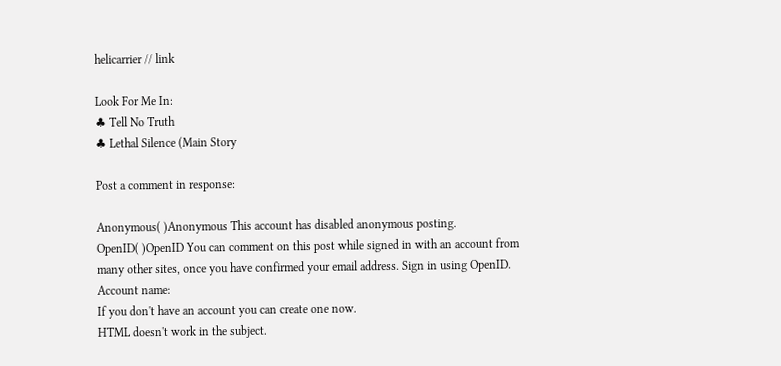helicarrier // link

Look For Me In:
♣ Tell No Truth
♣ Lethal Silence (Main Story

Post a comment in response:

Anonymous( )Anonymous This account has disabled anonymous posting.
OpenID( )OpenID You can comment on this post while signed in with an account from many other sites, once you have confirmed your email address. Sign in using OpenID.
Account name:
If you don't have an account you can create one now.
HTML doesn't work in the subject.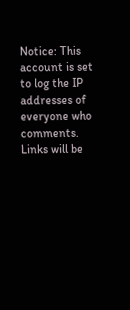Notice: This account is set to log the IP addresses of everyone who comments.
Links will be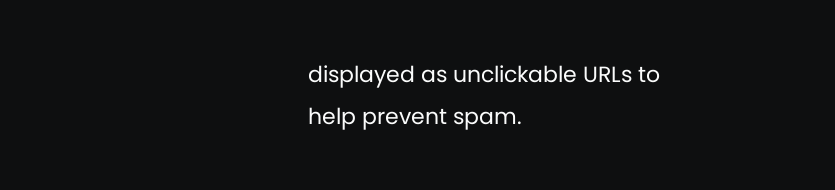displayed as unclickable URLs to help prevent spam.